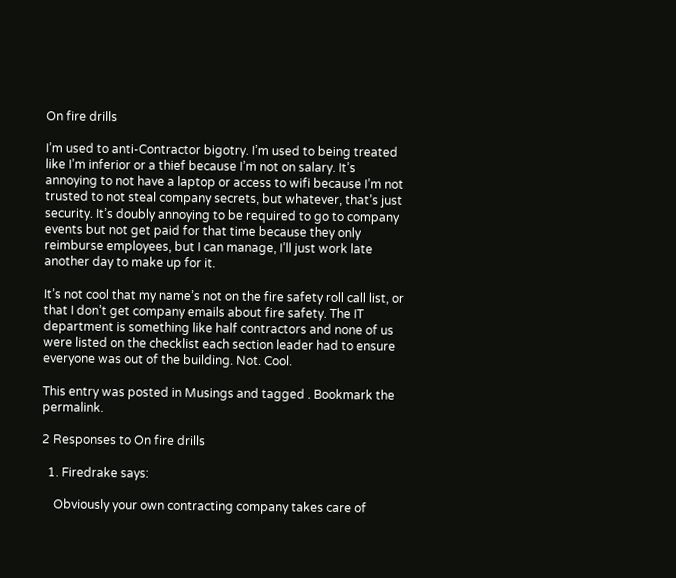On fire drills

I’m used to anti-Contractor bigotry. I’m used to being treated like I’m inferior or a thief because I’m not on salary. It’s annoying to not have a laptop or access to wifi because I’m not trusted to not steal company secrets, but whatever, that’s just security. It’s doubly annoying to be required to go to company events but not get paid for that time because they only reimburse employees, but I can manage, I’ll just work late another day to make up for it.

It’s not cool that my name’s not on the fire safety roll call list, or that I don’t get company emails about fire safety. The IT department is something like half contractors and none of us were listed on the checklist each section leader had to ensure everyone was out of the building. Not. Cool.

This entry was posted in Musings and tagged . Bookmark the permalink.

2 Responses to On fire drills

  1. Firedrake says:

    Obviously your own contracting company takes care of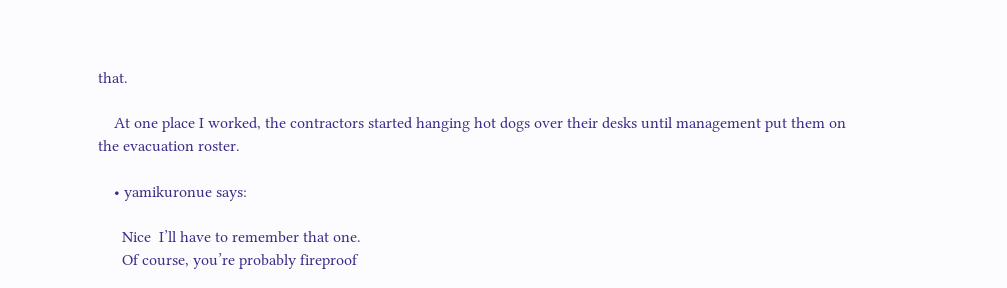that.

    At one place I worked, the contractors started hanging hot dogs over their desks until management put them on the evacuation roster.

    • yamikuronue says:

      Nice  I’ll have to remember that one.
      Of course, you’re probably fireproof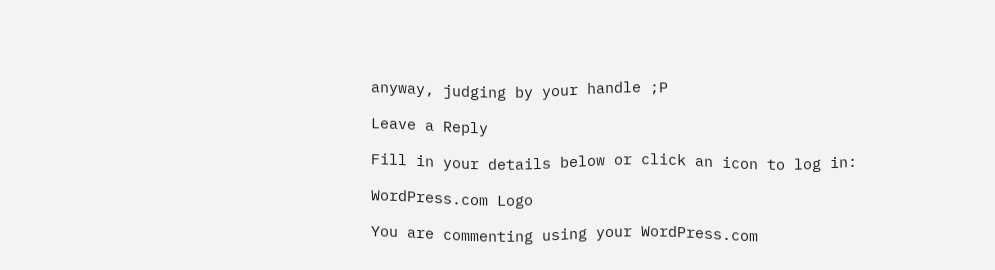anyway, judging by your handle ;P

Leave a Reply

Fill in your details below or click an icon to log in:

WordPress.com Logo

You are commenting using your WordPress.com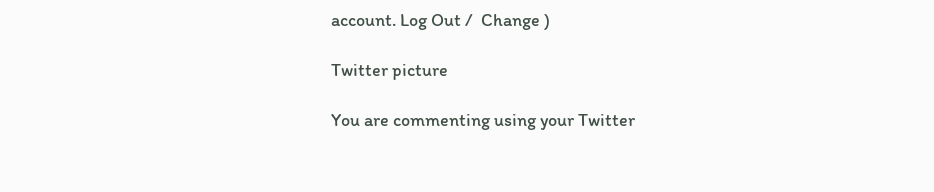account. Log Out /  Change )

Twitter picture

You are commenting using your Twitter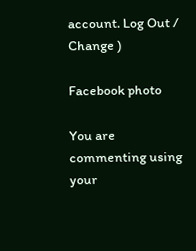account. Log Out /  Change )

Facebook photo

You are commenting using your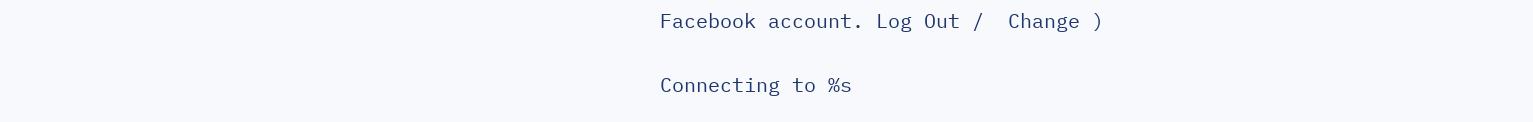Facebook account. Log Out /  Change )

Connecting to %s